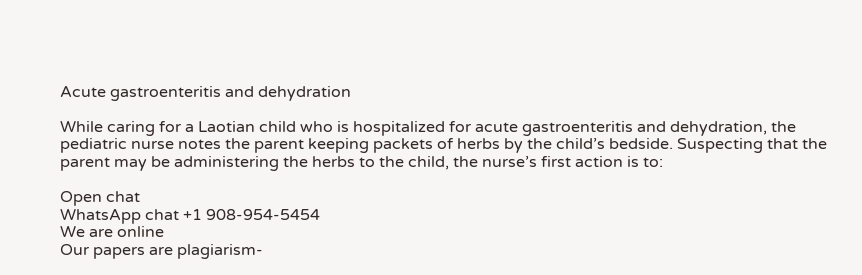Acute gastroenteritis and dehydration

While caring for a Laotian child who is hospitalized for acute gastroenteritis and dehydration, the pediatric nurse notes the parent keeping packets of herbs by the child’s bedside. Suspecting that the parent may be administering the herbs to the child, the nurse’s first action is to:

Open chat
WhatsApp chat +1 908-954-5454
We are online
Our papers are plagiarism-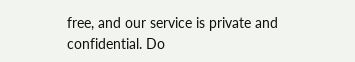free, and our service is private and confidential. Do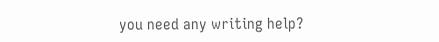you need any writing help?